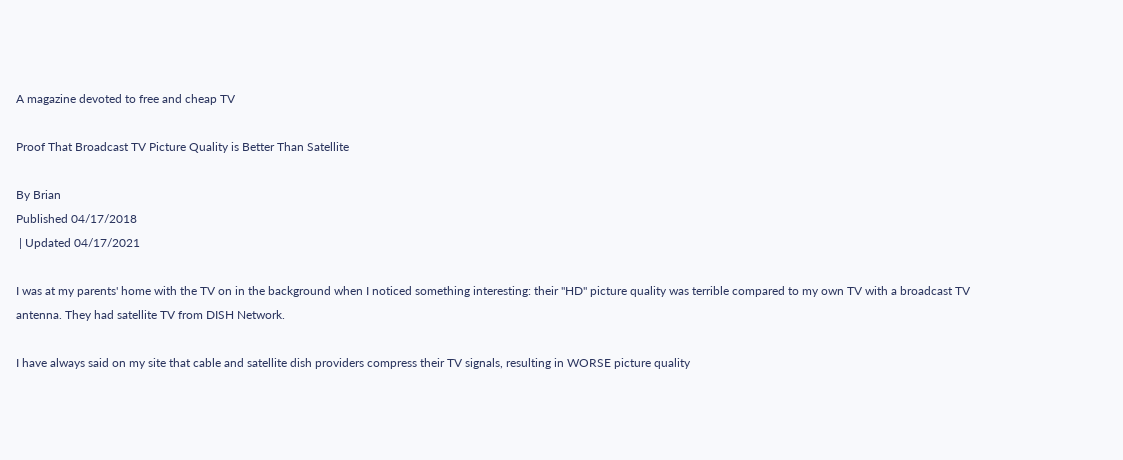A magazine devoted to free and cheap TV

Proof That Broadcast TV Picture Quality is Better Than Satellite

By Brian
Published 04/17/2018
 | Updated 04/17/2021

I was at my parents' home with the TV on in the background when I noticed something interesting: their "HD" picture quality was terrible compared to my own TV with a broadcast TV antenna. They had satellite TV from DISH Network.

I have always said on my site that cable and satellite dish providers compress their TV signals, resulting in WORSE picture quality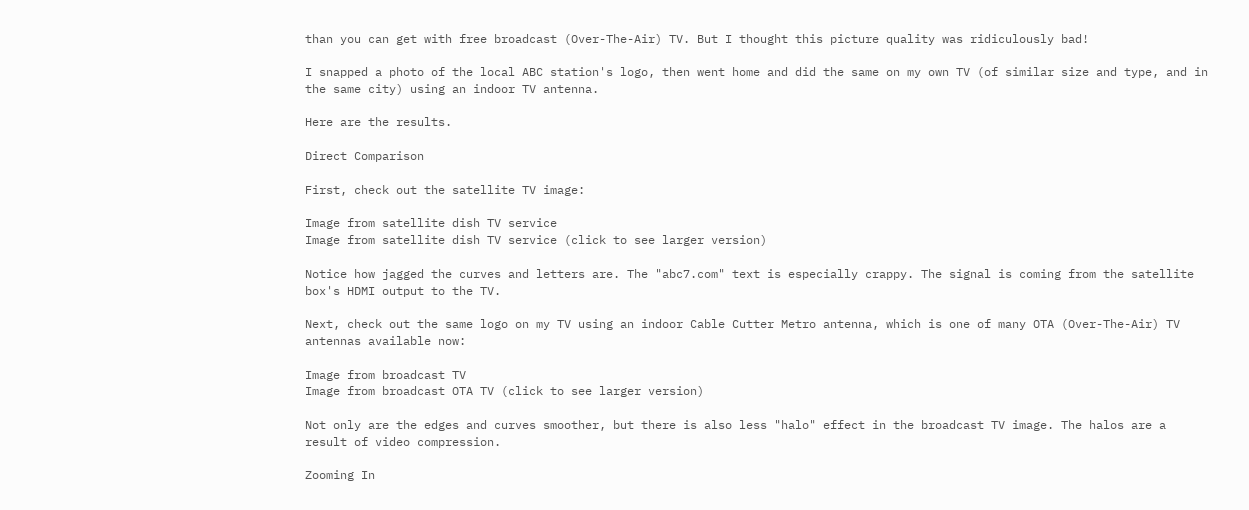than you can get with free broadcast (Over-The-Air) TV. But I thought this picture quality was ridiculously bad!

I snapped a photo of the local ABC station's logo, then went home and did the same on my own TV (of similar size and type, and in the same city) using an indoor TV antenna.

Here are the results.

Direct Comparison

First, check out the satellite TV image:

Image from satellite dish TV service
Image from satellite dish TV service (click to see larger version)

Notice how jagged the curves and letters are. The "abc7.com" text is especially crappy. The signal is coming from the satellite box's HDMI output to the TV.

Next, check out the same logo on my TV using an indoor Cable Cutter Metro antenna, which is one of many OTA (Over-The-Air) TV antennas available now:

Image from broadcast TV
Image from broadcast OTA TV (click to see larger version)

Not only are the edges and curves smoother, but there is also less "halo" effect in the broadcast TV image. The halos are a result of video compression.

Zooming In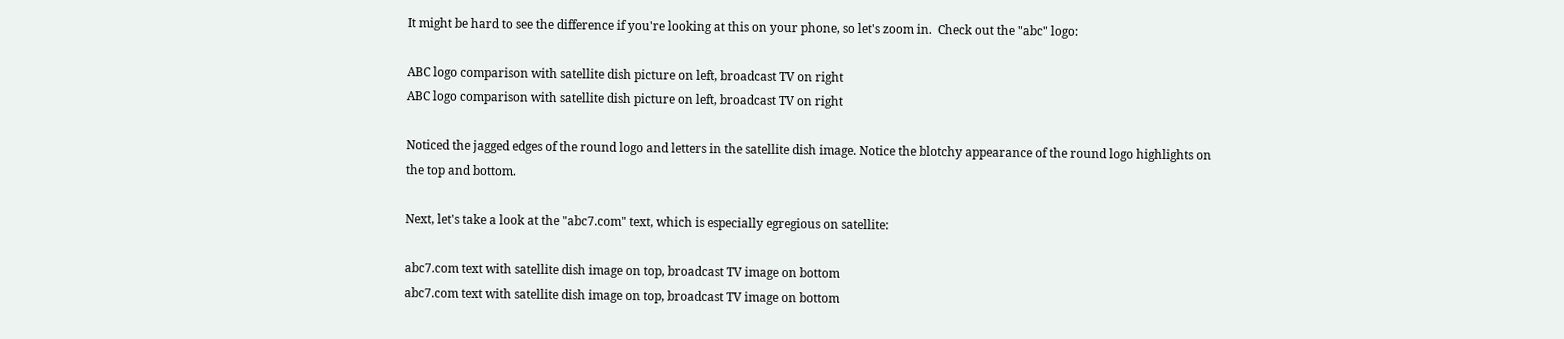It might be hard to see the difference if you're looking at this on your phone, so let's zoom in.  Check out the "abc" logo:

ABC logo comparison with satellite dish picture on left, broadcast TV on right
ABC logo comparison with satellite dish picture on left, broadcast TV on right

Noticed the jagged edges of the round logo and letters in the satellite dish image. Notice the blotchy appearance of the round logo highlights on the top and bottom.

Next, let's take a look at the "abc7.com" text, which is especially egregious on satellite:

abc7.com text with satellite dish image on top, broadcast TV image on bottom
abc7.com text with satellite dish image on top, broadcast TV image on bottom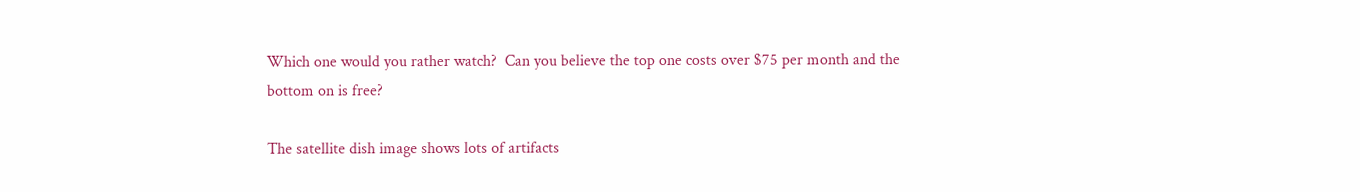Which one would you rather watch?  Can you believe the top one costs over $75 per month and the bottom on is free?

The satellite dish image shows lots of artifacts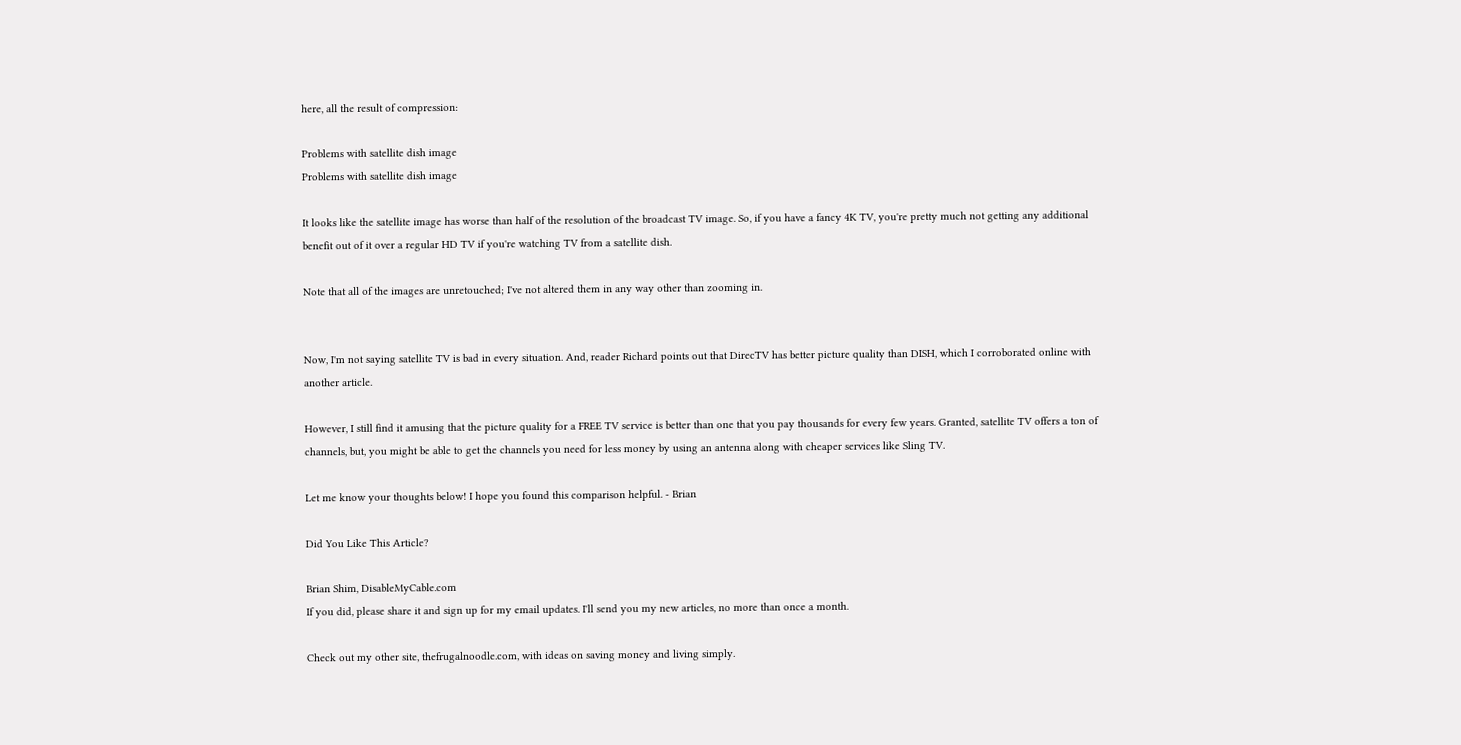here, all the result of compression:

Problems with satellite dish image
Problems with satellite dish image

It looks like the satellite image has worse than half of the resolution of the broadcast TV image. So, if you have a fancy 4K TV, you're pretty much not getting any additional benefit out of it over a regular HD TV if you're watching TV from a satellite dish.

Note that all of the images are unretouched; I've not altered them in any way other than zooming in.


Now, I'm not saying satellite TV is bad in every situation. And, reader Richard points out that DirecTV has better picture quality than DISH, which I corroborated online with another article.

However, I still find it amusing that the picture quality for a FREE TV service is better than one that you pay thousands for every few years. Granted, satellite TV offers a ton of channels, but, you might be able to get the channels you need for less money by using an antenna along with cheaper services like Sling TV.

Let me know your thoughts below! I hope you found this comparison helpful. - Brian

Did You Like This Article?

Brian Shim, DisableMyCable.com
If you did, please share it and sign up for my email updates. I'll send you my new articles, no more than once a month.

Check out my other site, thefrugalnoodle.com, with ideas on saving money and living simply.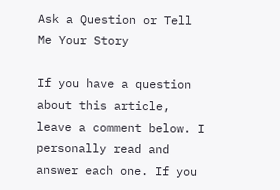Ask a Question or Tell Me Your Story

If you have a question about this article, leave a comment below. I personally read and answer each one. If you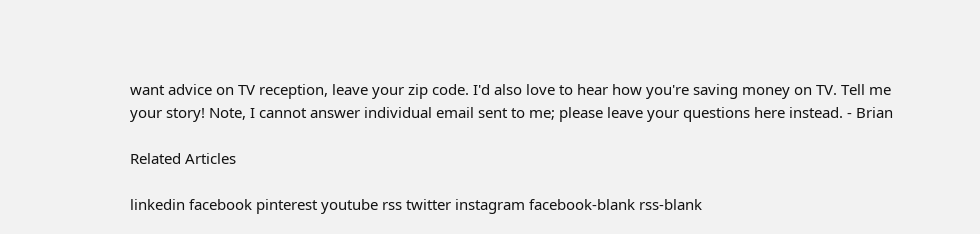want advice on TV reception, leave your zip code. I'd also love to hear how you're saving money on TV. Tell me your story! Note, I cannot answer individual email sent to me; please leave your questions here instead. - Brian

Related Articles

linkedin facebook pinterest youtube rss twitter instagram facebook-blank rss-blank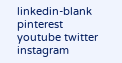linkedin-blank pinterest youtube twitter instagram